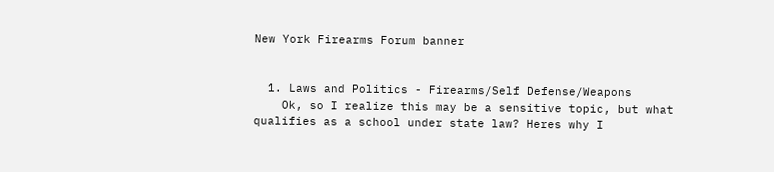New York Firearms Forum banner


  1. Laws and Politics - Firearms/Self Defense/Weapons
    Ok, so I realize this may be a sensitive topic, but what qualifies as a school under state law? Heres why I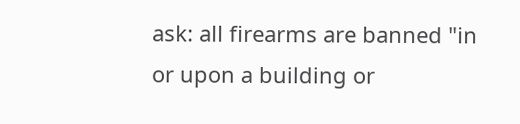ask: all firearms are banned "in or upon a building or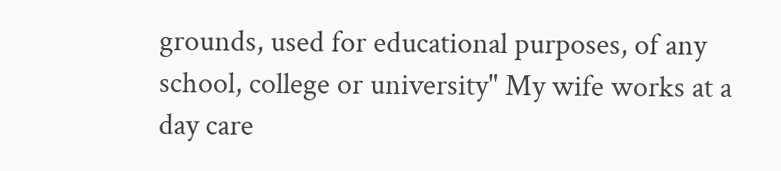grounds, used for educational purposes, of any school, college or university" My wife works at a day care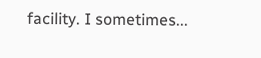facility. I sometimes...